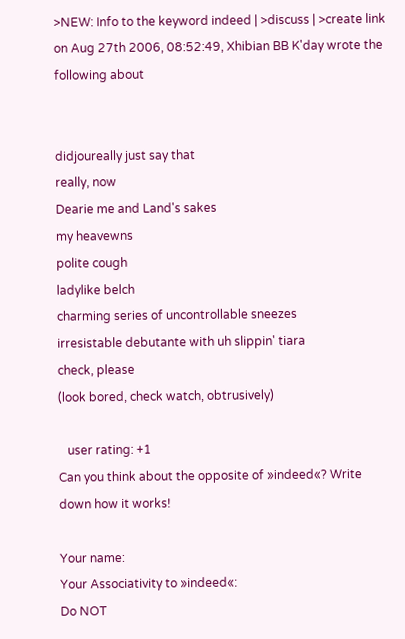>NEW: Info to the keyword indeed | >discuss | >create link
on Aug 27th 2006, 08:52:49, Xhibian BB K'day wrote the following about


didjoureally just say that
really, now
Dearie me and Land's sakes
my heavewns
polite cough
ladylike belch
charming series of uncontrollable sneezes
irresistable debutante with uh slippin' tiara
check, please
(look bored, check watch, obtrusively)

   user rating: +1
Can you think about the opposite of »indeed«? Write down how it works!

Your name:
Your Associativity to »indeed«:
Do NOT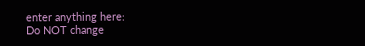enter anything here:
Do NOT change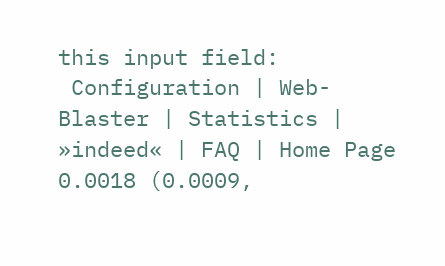this input field:
 Configuration | Web-Blaster | Statistics | »indeed« | FAQ | Home Page
0.0018 (0.0009,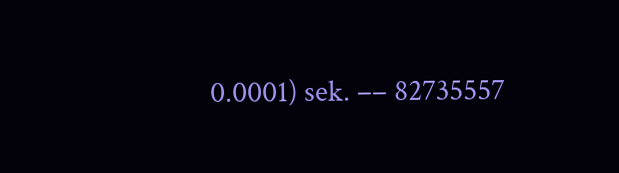0.0001) sek. –– 82735557